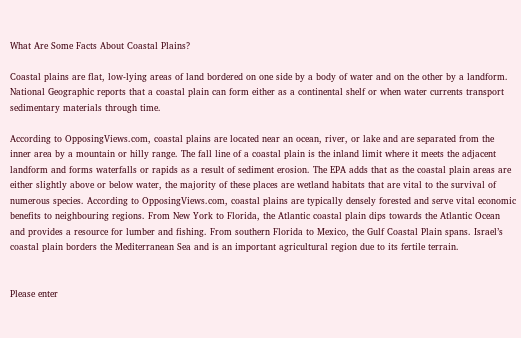What Are Some Facts About Coastal Plains?

Coastal plains are flat, low-lying areas of land bordered on one side by a body of water and on the other by a landform. National Geographic reports that a coastal plain can form either as a continental shelf or when water currents transport sedimentary materials through time.

According to OpposingViews.com, coastal plains are located near an ocean, river, or lake and are separated from the inner area by a mountain or hilly range. The fall line of a coastal plain is the inland limit where it meets the adjacent landform and forms waterfalls or rapids as a result of sediment erosion. The EPA adds that as the coastal plain areas are either slightly above or below water, the majority of these places are wetland habitats that are vital to the survival of numerous species. According to OpposingViews.com, coastal plains are typically densely forested and serve vital economic benefits to neighbouring regions. From New York to Florida, the Atlantic coastal plain dips towards the Atlantic Ocean and provides a resource for lumber and fishing. From southern Florida to Mexico, the Gulf Coastal Plain spans. Israel’s coastal plain borders the Mediterranean Sea and is an important agricultural region due to its fertile terrain.


Please enter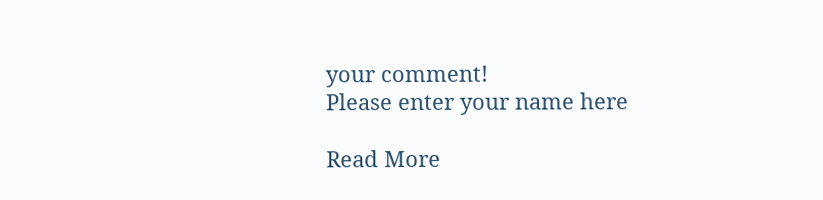your comment!
Please enter your name here

Read More